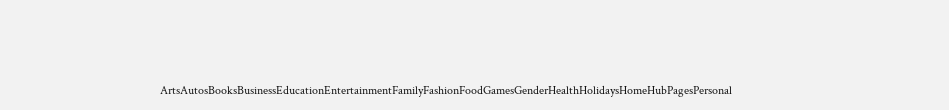ArtsAutosBooksBusinessEducationEntertainmentFamilyFashionFoodGamesGenderHealthHolidaysHomeHubPagesPersonal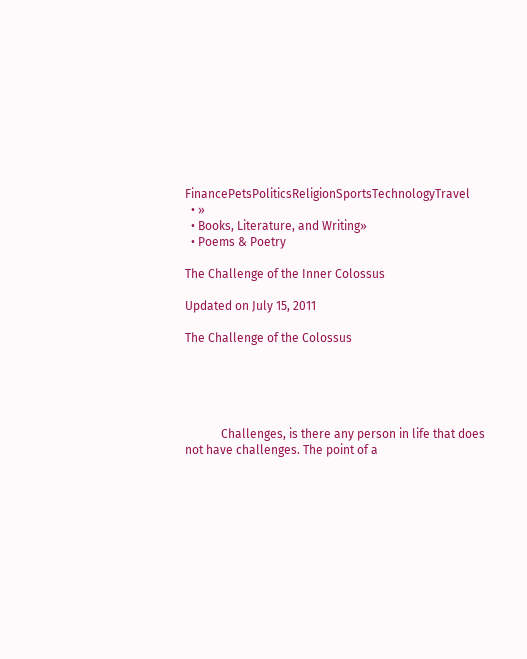FinancePetsPoliticsReligionSportsTechnologyTravel
  • »
  • Books, Literature, and Writing»
  • Poems & Poetry

The Challenge of the Inner Colossus

Updated on July 15, 2011

The Challenge of the Colossus





            Challenges, is there any person in life that does not have challenges. The point of a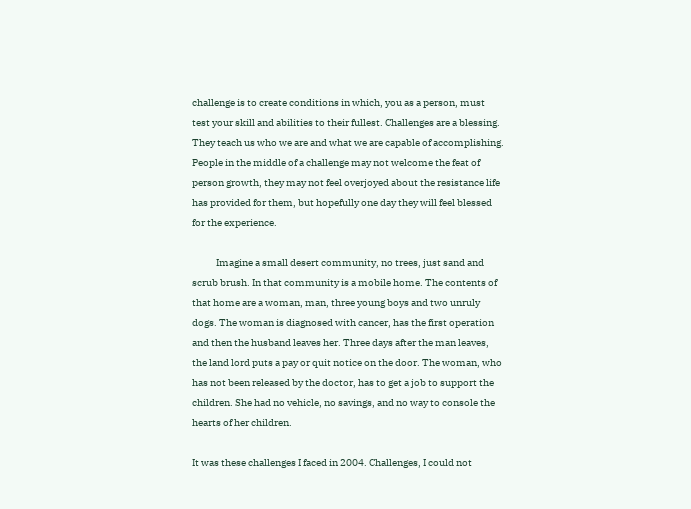challenge is to create conditions in which, you as a person, must test your skill and abilities to their fullest. Challenges are a blessing. They teach us who we are and what we are capable of accomplishing. People in the middle of a challenge may not welcome the feat of person growth, they may not feel overjoyed about the resistance life has provided for them, but hopefully one day they will feel blessed for the experience.

            Imagine a small desert community, no trees, just sand and scrub brush. In that community is a mobile home. The contents of that home are a woman, man, three young boys and two unruly dogs. The woman is diagnosed with cancer, has the first operation and then the husband leaves her. Three days after the man leaves, the land lord puts a pay or quit notice on the door. The woman, who has not been released by the doctor, has to get a job to support the children. She had no vehicle, no savings, and no way to console the hearts of her children.

It was these challenges I faced in 2004. Challenges, I could not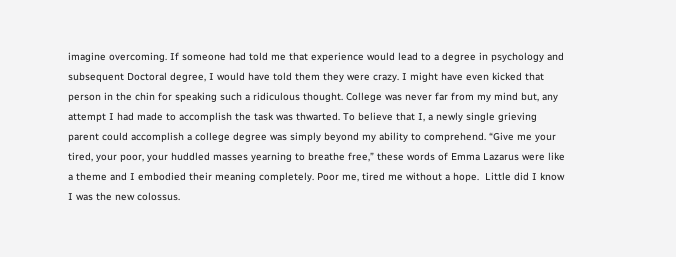imagine overcoming. If someone had told me that experience would lead to a degree in psychology and subsequent Doctoral degree, I would have told them they were crazy. I might have even kicked that person in the chin for speaking such a ridiculous thought. College was never far from my mind but, any attempt I had made to accomplish the task was thwarted. To believe that I, a newly single grieving parent could accomplish a college degree was simply beyond my ability to comprehend. “Give me your tired, your poor, your huddled masses yearning to breathe free,” these words of Emma Lazarus were like a theme and I embodied their meaning completely. Poor me, tired me without a hope.  Little did I know I was the new colossus.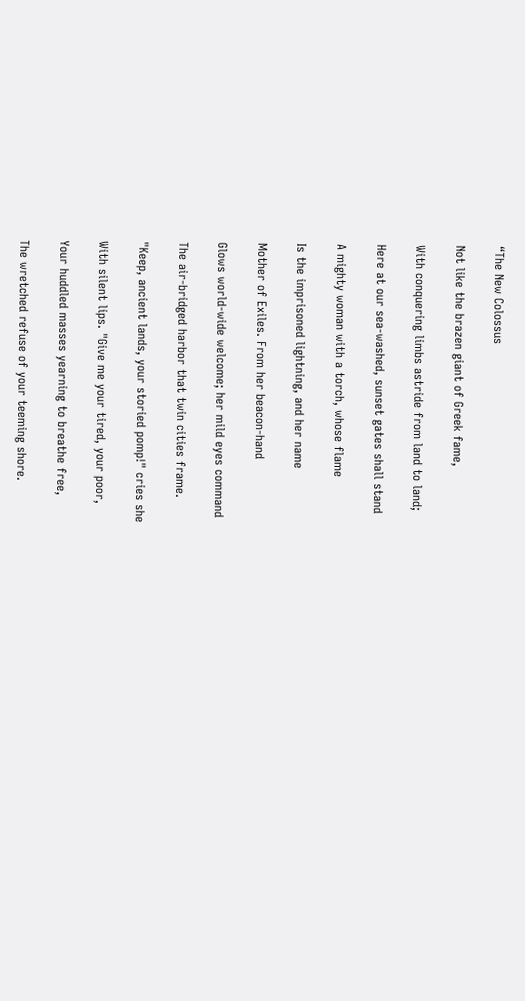“The New Colossus

Not like the brazen giant of Greek fame,

With conquering limbs astride from land to land;

Here at our sea-washed, sunset gates shall stand

A mighty woman with a torch, whose flame

Is the imprisoned lightning, and her name

Mother of Exiles. From her beacon-hand

Glows world-wide welcome; her mild eyes command

The air-bridged harbor that twin cities frame.

"Keep, ancient lands, your storied pomp!" cries she

With silent lips. "Give me your tired, your poor,

Your huddled masses yearning to breathe free,

The wretched refuse of your teeming shore.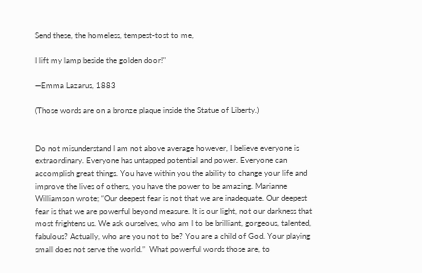Send these, the homeless, tempest-tost to me,

I lift my lamp beside the golden door!"

—Emma Lazarus, 1883

(Those words are on a bronze plaque inside the Statue of Liberty.)


Do not misunderstand I am not above average however, I believe everyone is extraordinary. Everyone has untapped potential and power. Everyone can accomplish great things. You have within you the ability to change your life and improve the lives of others, you have the power to be amazing. Marianne Williamson wrote; “Our deepest fear is not that we are inadequate. Our deepest fear is that we are powerful beyond measure. It is our light, not our darkness that most frightens us. We ask ourselves, who am I to be brilliant, gorgeous, talented, fabulous? Actually, who are you not to be? You are a child of God. Your playing small does not serve the world.”  What powerful words those are, to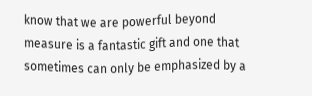know that we are powerful beyond measure is a fantastic gift and one that sometimes can only be emphasized by a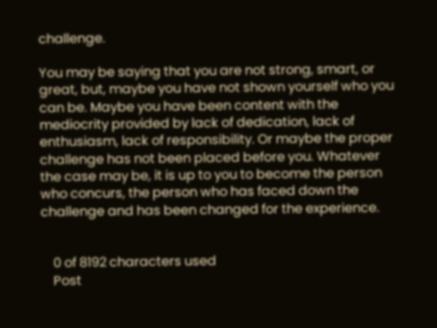challenge.

You may be saying that you are not strong, smart, or great, but, maybe you have not shown yourself who you can be. Maybe you have been content with the mediocrity provided by lack of dedication, lack of enthusiasm, lack of responsibility. Or maybe the proper challenge has not been placed before you. Whatever the case may be, it is up to you to become the person who concurs, the person who has faced down the challenge and has been changed for the experience.


    0 of 8192 characters used
    Post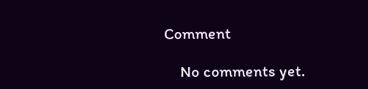Comment

    No comments yet.